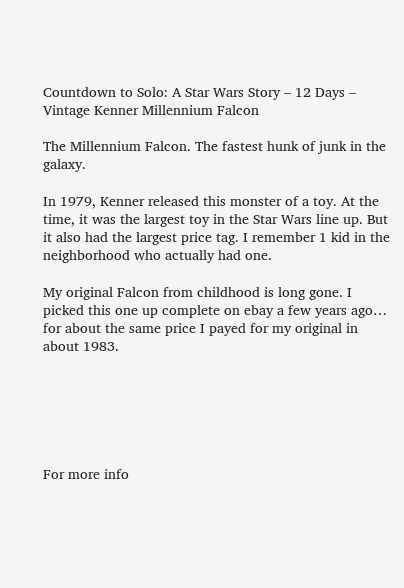Countdown to Solo: A Star Wars Story – 12 Days – Vintage Kenner Millennium Falcon

The Millennium Falcon. The fastest hunk of junk in the galaxy.

In 1979, Kenner released this monster of a toy. At the time, it was the largest toy in the Star Wars line up. But it also had the largest price tag. I remember 1 kid in the neighborhood who actually had one.

My original Falcon from childhood is long gone. I picked this one up complete on ebay a few years ago… for about the same price I payed for my original in about 1983.






For more info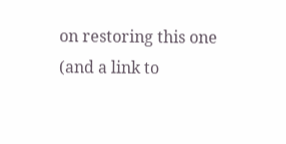on restoring this one (and a link to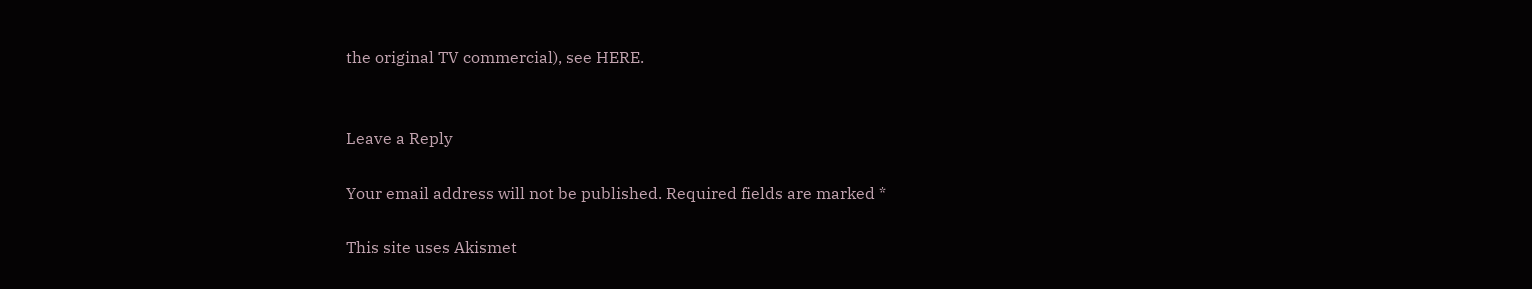the original TV commercial), see HERE.


Leave a Reply

Your email address will not be published. Required fields are marked *

This site uses Akismet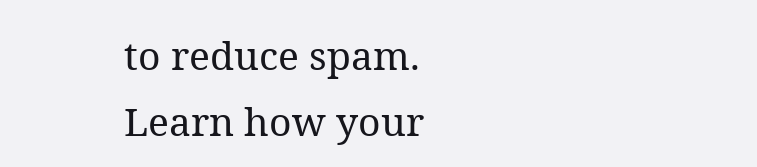to reduce spam. Learn how your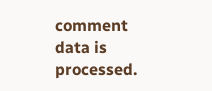comment data is processed.